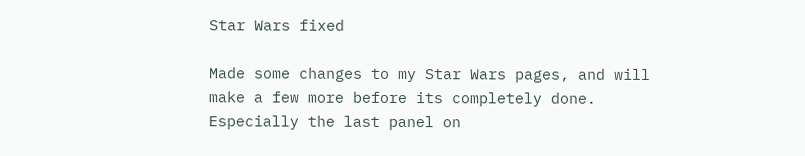Star Wars fixed

Made some changes to my Star Wars pages, and will make a few more before its completely done. Especially the last panel on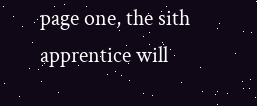page one, the sith apprentice will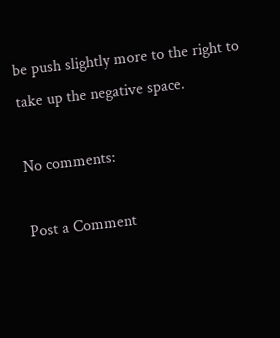be push slightly more to the right to take up the negative space.

No comments:

Post a Comment